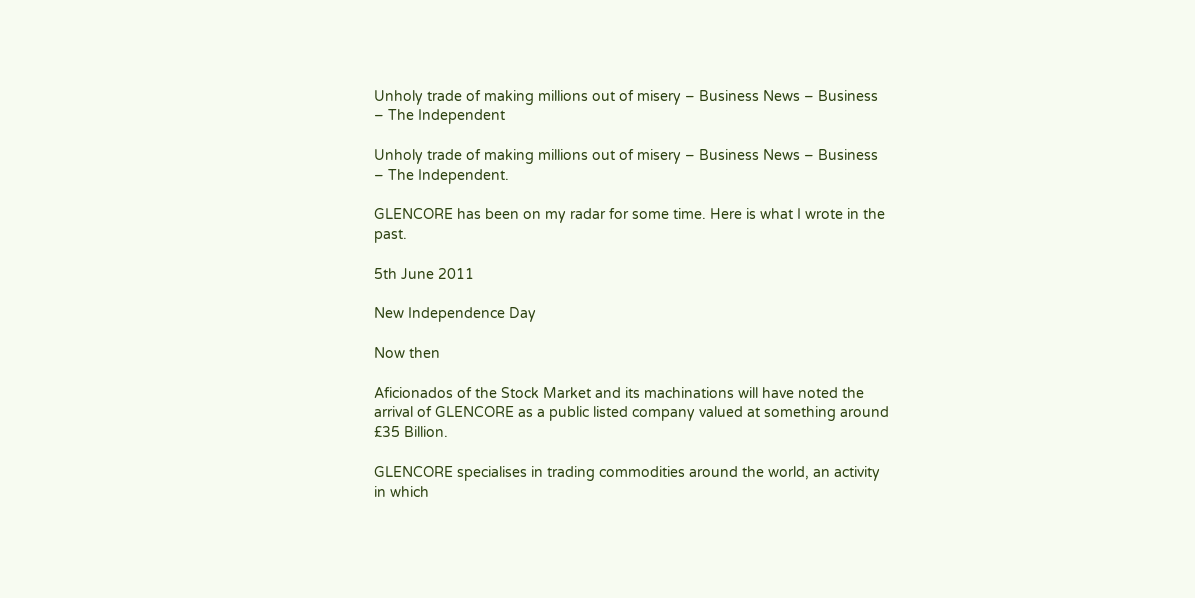Unholy trade of making millions out of misery – Business News – Business – The Independent

Unholy trade of making millions out of misery – Business News – Business – The Independent.

GLENCORE has been on my radar for some time. Here is what I wrote in the past.

5th June 2011

New Independence Day

Now then

Aficionados of the Stock Market and its machinations will have noted the arrival of GLENCORE as a public listed company valued at something around £35 Billion.

GLENCORE specialises in trading commodities around the world, an activity in which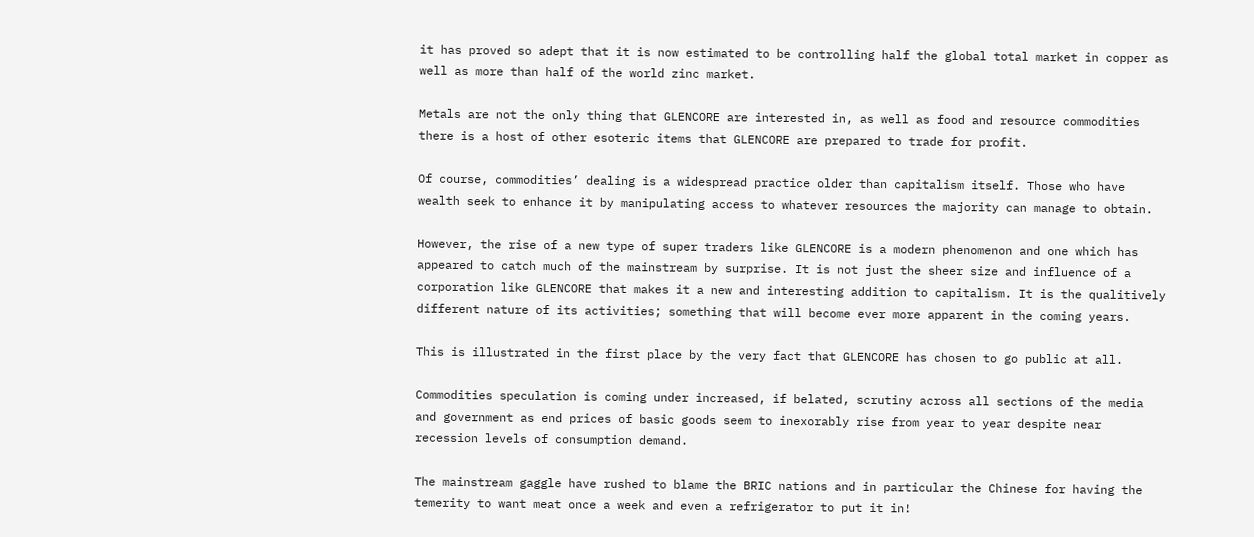it has proved so adept that it is now estimated to be controlling half the global total market in copper as well as more than half of the world zinc market.

Metals are not the only thing that GLENCORE are interested in, as well as food and resource commodities there is a host of other esoteric items that GLENCORE are prepared to trade for profit.

Of course, commodities’ dealing is a widespread practice older than capitalism itself. Those who have wealth seek to enhance it by manipulating access to whatever resources the majority can manage to obtain.

However, the rise of a new type of super traders like GLENCORE is a modern phenomenon and one which has appeared to catch much of the mainstream by surprise. It is not just the sheer size and influence of a corporation like GLENCORE that makes it a new and interesting addition to capitalism. It is the qualitively different nature of its activities; something that will become ever more apparent in the coming years.

This is illustrated in the first place by the very fact that GLENCORE has chosen to go public at all.

Commodities speculation is coming under increased, if belated, scrutiny across all sections of the media and government as end prices of basic goods seem to inexorably rise from year to year despite near recession levels of consumption demand.

The mainstream gaggle have rushed to blame the BRIC nations and in particular the Chinese for having the temerity to want meat once a week and even a refrigerator to put it in!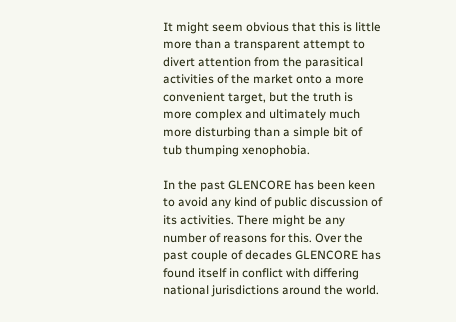It might seem obvious that this is little more than a transparent attempt to divert attention from the parasitical activities of the market onto a more convenient target, but the truth is more complex and ultimately much more disturbing than a simple bit of tub thumping xenophobia.

In the past GLENCORE has been keen to avoid any kind of public discussion of its activities. There might be any number of reasons for this. Over the past couple of decades GLENCORE has found itself in conflict with differing national jurisdictions around the world.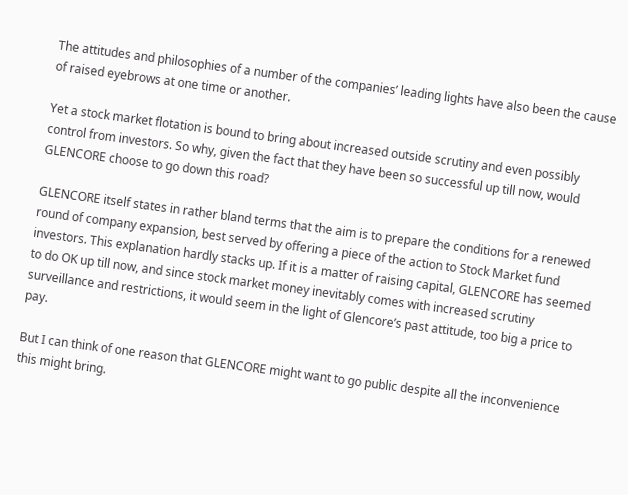The attitudes and philosophies of a number of the companies’ leading lights have also been the cause of raised eyebrows at one time or another.

Yet a stock market flotation is bound to bring about increased outside scrutiny and even possibly control from investors. So why, given the fact that they have been so successful up till now, would GLENCORE choose to go down this road?

GLENCORE itself states in rather bland terms that the aim is to prepare the conditions for a renewed round of company expansion, best served by offering a piece of the action to Stock Market fund investors. This explanation hardly stacks up. If it is a matter of raising capital, GLENCORE has seemed to do OK up till now, and since stock market money inevitably comes with increased scrutiny surveillance and restrictions, it would seem in the light of Glencore’s past attitude, too big a price to pay.

But I can think of one reason that GLENCORE might want to go public despite all the inconvenience this might bring.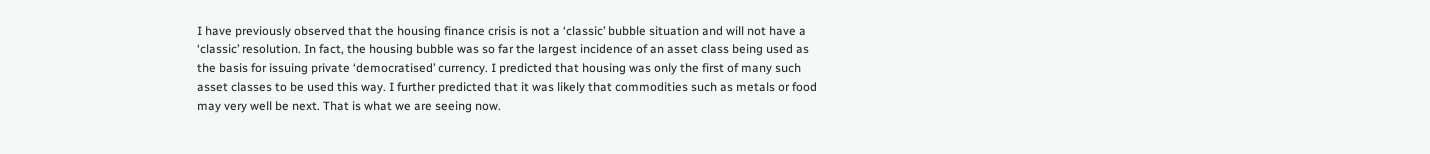I have previously observed that the housing finance crisis is not a ‘classic’ bubble situation and will not have a ‘classic’ resolution. In fact, the housing bubble was so far the largest incidence of an asset class being used as the basis for issuing private ‘democratised’ currency. I predicted that housing was only the first of many such asset classes to be used this way. I further predicted that it was likely that commodities such as metals or food may very well be next. That is what we are seeing now.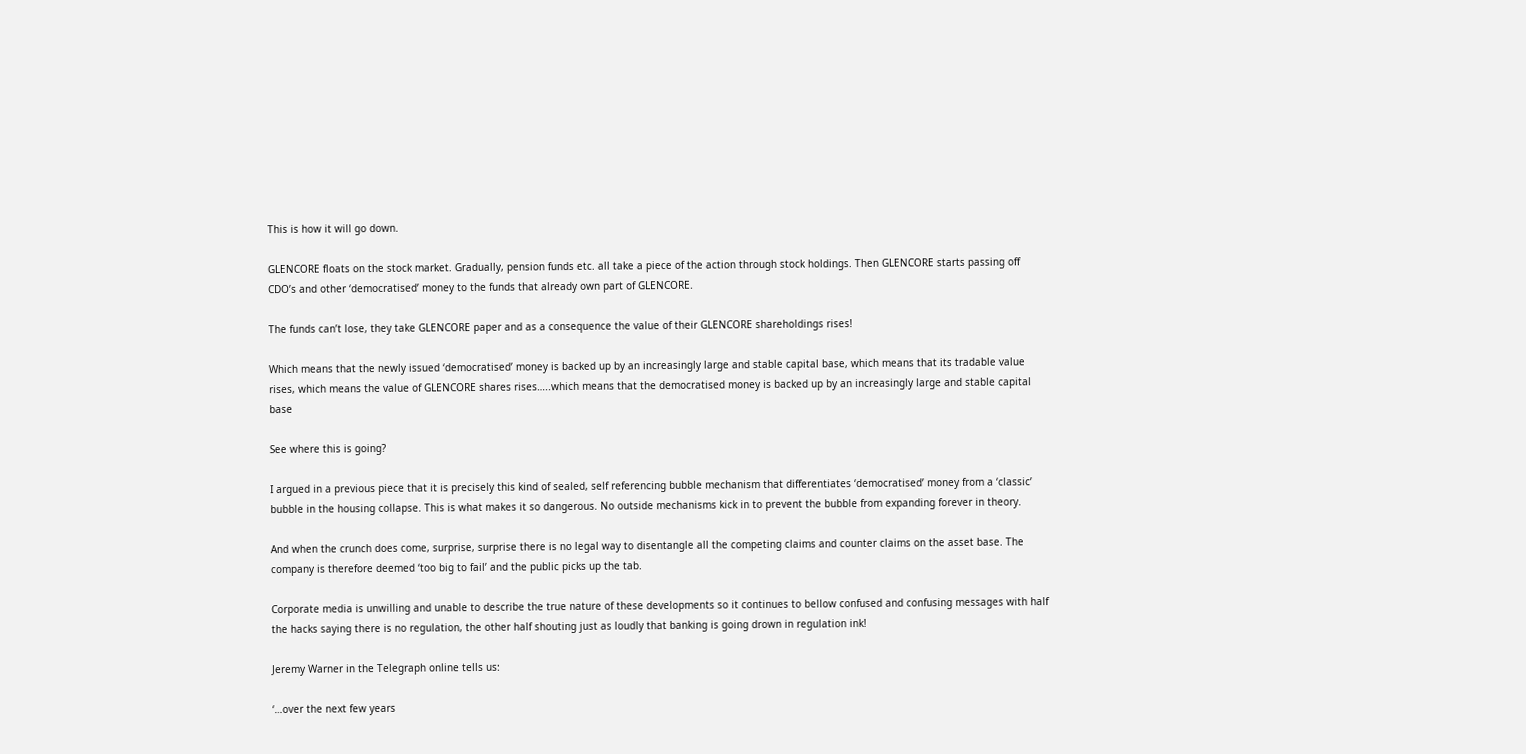This is how it will go down.

GLENCORE floats on the stock market. Gradually, pension funds etc. all take a piece of the action through stock holdings. Then GLENCORE starts passing off CDO’s and other ‘democratised’ money to the funds that already own part of GLENCORE.

The funds can’t lose, they take GLENCORE paper and as a consequence the value of their GLENCORE shareholdings rises!

Which means that the newly issued ‘democratised’ money is backed up by an increasingly large and stable capital base, which means that its tradable value rises, which means the value of GLENCORE shares rises…..which means that the democratised money is backed up by an increasingly large and stable capital base

See where this is going?

I argued in a previous piece that it is precisely this kind of sealed, self referencing bubble mechanism that differentiates ‘democratised’ money from a ‘classic’ bubble in the housing collapse. This is what makes it so dangerous. No outside mechanisms kick in to prevent the bubble from expanding forever in theory.

And when the crunch does come, surprise, surprise there is no legal way to disentangle all the competing claims and counter claims on the asset base. The company is therefore deemed ‘too big to fail’ and the public picks up the tab.

Corporate media is unwilling and unable to describe the true nature of these developments so it continues to bellow confused and confusing messages with half the hacks saying there is no regulation, the other half shouting just as loudly that banking is going drown in regulation ink!

Jeremy Warner in the Telegraph online tells us:

‘…over the next few years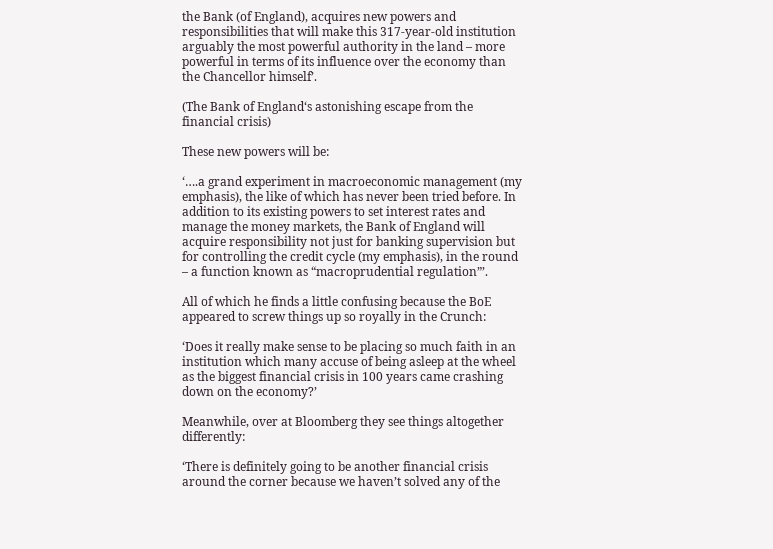the Bank (of England), acquires new powers and responsibilities that will make this 317-year-old institution arguably the most powerful authority in the land – more powerful in terms of its influence over the economy than the Chancellor himself’.

(The Bank of England‘s astonishing escape from the financial crisis)

These new powers will be:

‘….a grand experiment in macroeconomic management (my emphasis), the like of which has never been tried before. In addition to its existing powers to set interest rates and manage the money markets, the Bank of England will acquire responsibility not just for banking supervision but for controlling the credit cycle (my emphasis), in the round – a function known as “macroprudential regulation”’.

All of which he finds a little confusing because the BoE appeared to screw things up so royally in the Crunch:

‘Does it really make sense to be placing so much faith in an institution which many accuse of being asleep at the wheel as the biggest financial crisis in 100 years came crashing down on the economy?’

Meanwhile, over at Bloomberg they see things altogether differently:

‘There is definitely going to be another financial crisis around the corner because we haven’t solved any of the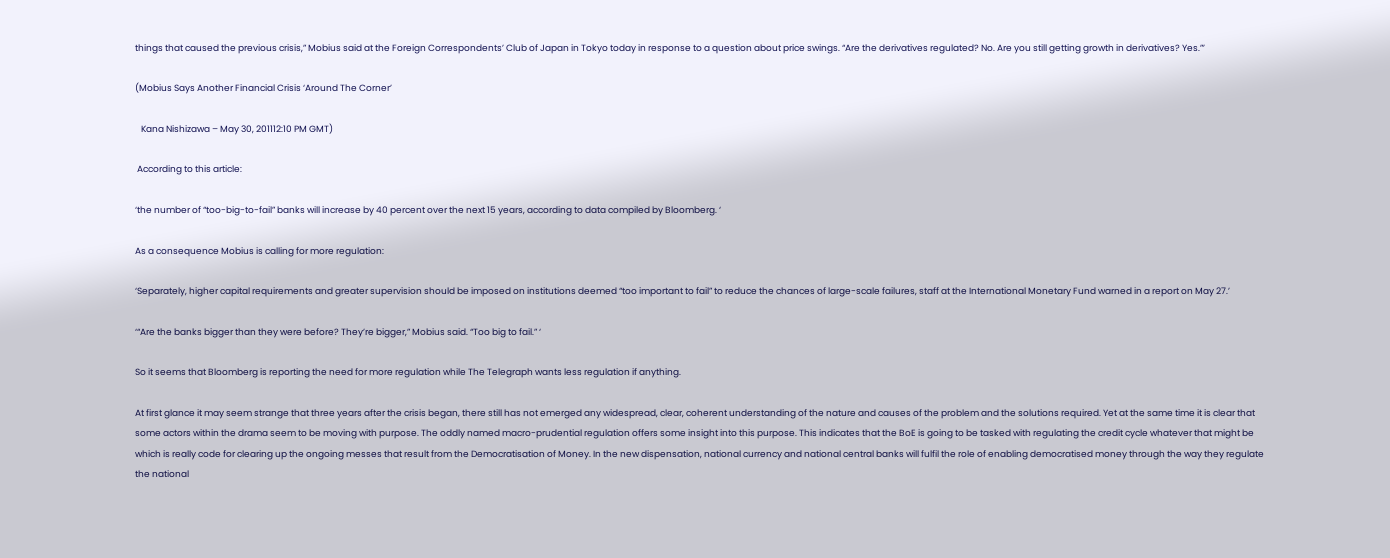things that caused the previous crisis,” Mobius said at the Foreign Correspondents’ Club of Japan in Tokyo today in response to a question about price swings. “Are the derivatives regulated? No. Are you still getting growth in derivatives? Yes.”’

(Mobius Says Another Financial Crisis ‘Around The Corner’

   Kana Nishizawa – May 30, 201112:10 PM GMT)

 According to this article:

‘the number of “too-big-to-fail” banks will increase by 40 percent over the next 15 years, according to data compiled by Bloomberg. ‘

As a consequence Mobius is calling for more regulation:

‘Separately, higher capital requirements and greater supervision should be imposed on institutions deemed “too important to fail” to reduce the chances of large-scale failures, staff at the International Monetary Fund warned in a report on May 27.’

‘“Are the banks bigger than they were before? They’re bigger,” Mobius said. “Too big to fail.” ‘

So it seems that Bloomberg is reporting the need for more regulation while The Telegraph wants less regulation if anything.

At first glance it may seem strange that three years after the crisis began, there still has not emerged any widespread, clear, coherent understanding of the nature and causes of the problem and the solutions required. Yet at the same time it is clear that some actors within the drama seem to be moving with purpose. The oddly named macro-prudential regulation offers some insight into this purpose. This indicates that the BoE is going to be tasked with regulating the credit cycle whatever that might be which is really code for clearing up the ongoing messes that result from the Democratisation of Money. In the new dispensation, national currency and national central banks will fulfil the role of enabling democratised money through the way they regulate the national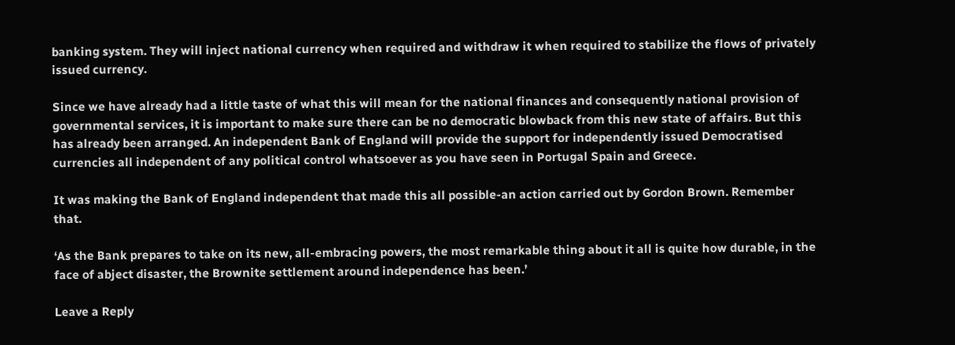banking system. They will inject national currency when required and withdraw it when required to stabilize the flows of privately issued currency.

Since we have already had a little taste of what this will mean for the national finances and consequently national provision of governmental services, it is important to make sure there can be no democratic blowback from this new state of affairs. But this has already been arranged. An independent Bank of England will provide the support for independently issued Democratised currencies all independent of any political control whatsoever as you have seen in Portugal Spain and Greece.

It was making the Bank of England independent that made this all possible-an action carried out by Gordon Brown. Remember that.

‘As the Bank prepares to take on its new, all-embracing powers, the most remarkable thing about it all is quite how durable, in the face of abject disaster, the Brownite settlement around independence has been.’

Leave a Reply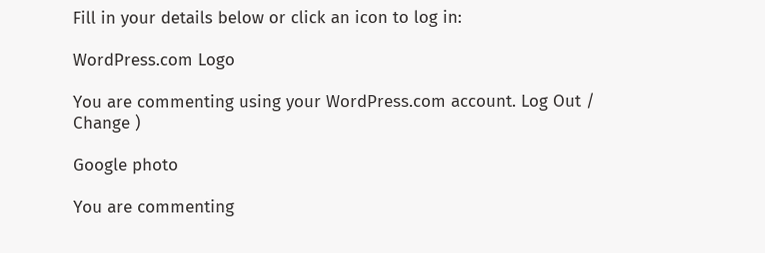Fill in your details below or click an icon to log in:

WordPress.com Logo

You are commenting using your WordPress.com account. Log Out /  Change )

Google photo

You are commenting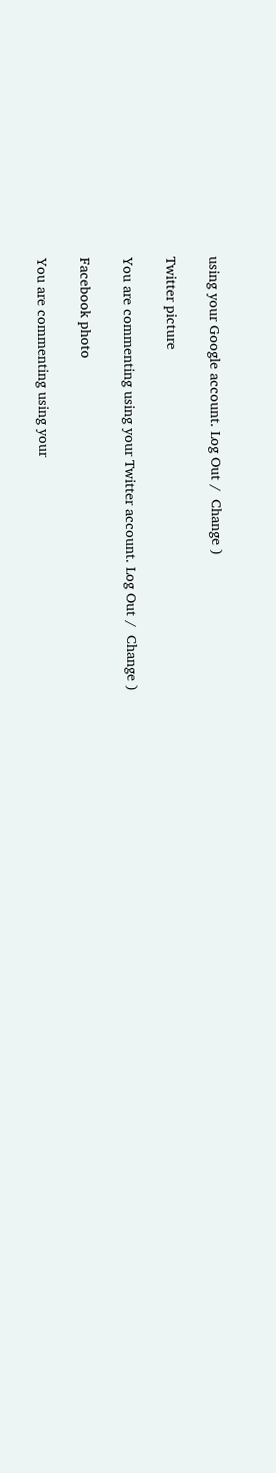using your Google account. Log Out /  Change )

Twitter picture

You are commenting using your Twitter account. Log Out /  Change )

Facebook photo

You are commenting using your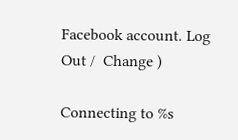Facebook account. Log Out /  Change )

Connecting to %s